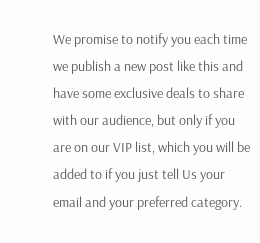We promise to notify you each time we publish a new post like this and have some exclusive deals to share with our audience, but only if you are on our VIP list, which you will be added to if you just tell Us your email and your preferred category.